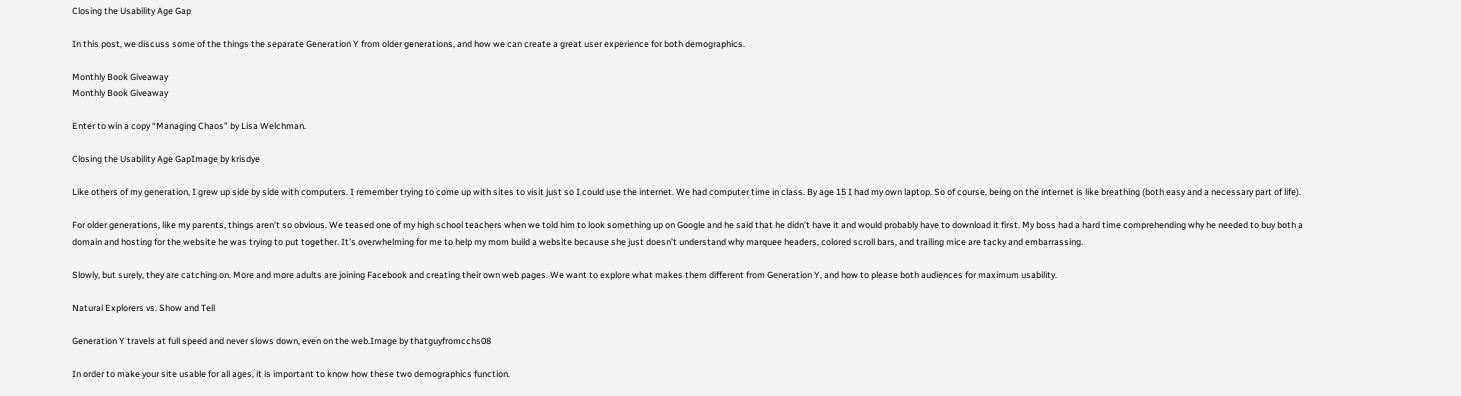Closing the Usability Age Gap

In this post, we discuss some of the things the separate Generation Y from older generations, and how we can create a great user experience for both demographics.

Monthly Book Giveaway
Monthly Book Giveaway

Enter to win a copy “Managing Chaos” by Lisa Welchman.

Closing the Usability Age GapImage by krisdye

Like others of my generation, I grew up side by side with computers. I remember trying to come up with sites to visit just so I could use the internet. We had computer time in class. By age 15 I had my own laptop. So of course, being on the internet is like breathing (both easy and a necessary part of life).

For older generations, like my parents, things aren’t so obvious. We teased one of my high school teachers when we told him to look something up on Google and he said that he didn’t have it and would probably have to download it first. My boss had a hard time comprehending why he needed to buy both a domain and hosting for the website he was trying to put together. It’s overwhelming for me to help my mom build a website because she just doesn’t understand why marquee headers, colored scroll bars, and trailing mice are tacky and embarrassing.

Slowly, but surely, they are catching on. More and more adults are joining Facebook and creating their own web pages. We want to explore what makes them different from Generation Y, and how to please both audiences for maximum usability.

Natural Explorers vs. Show and Tell

Generation Y travels at full speed and never slows down, even on the web.Image by thatguyfromcchs08

In order to make your site usable for all ages, it is important to know how these two demographics function.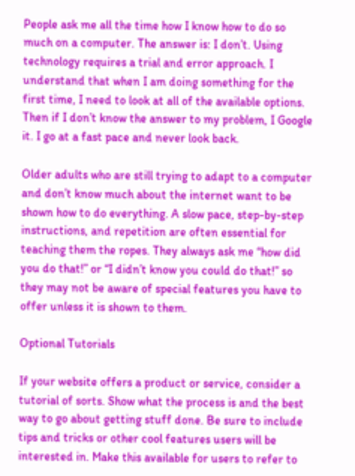People ask me all the time how I know how to do so much on a computer. The answer is: I don’t. Using technology requires a trial and error approach. I understand that when I am doing something for the first time, I need to look at all of the available options. Then if I don’t know the answer to my problem, I Google it. I go at a fast pace and never look back.

Older adults who are still trying to adapt to a computer and don’t know much about the internet want to be shown how to do everything. A slow pace, step-by-step instructions, and repetition are often essential for teaching them the ropes. They always ask me “how did you do that!” or “I didn’t know you could do that!” so they may not be aware of special features you have to offer unless it is shown to them.

Optional Tutorials

If your website offers a product or service, consider a tutorial of sorts. Show what the process is and the best way to go about getting stuff done. Be sure to include tips and tricks or other cool features users will be interested in. Make this available for users to refer to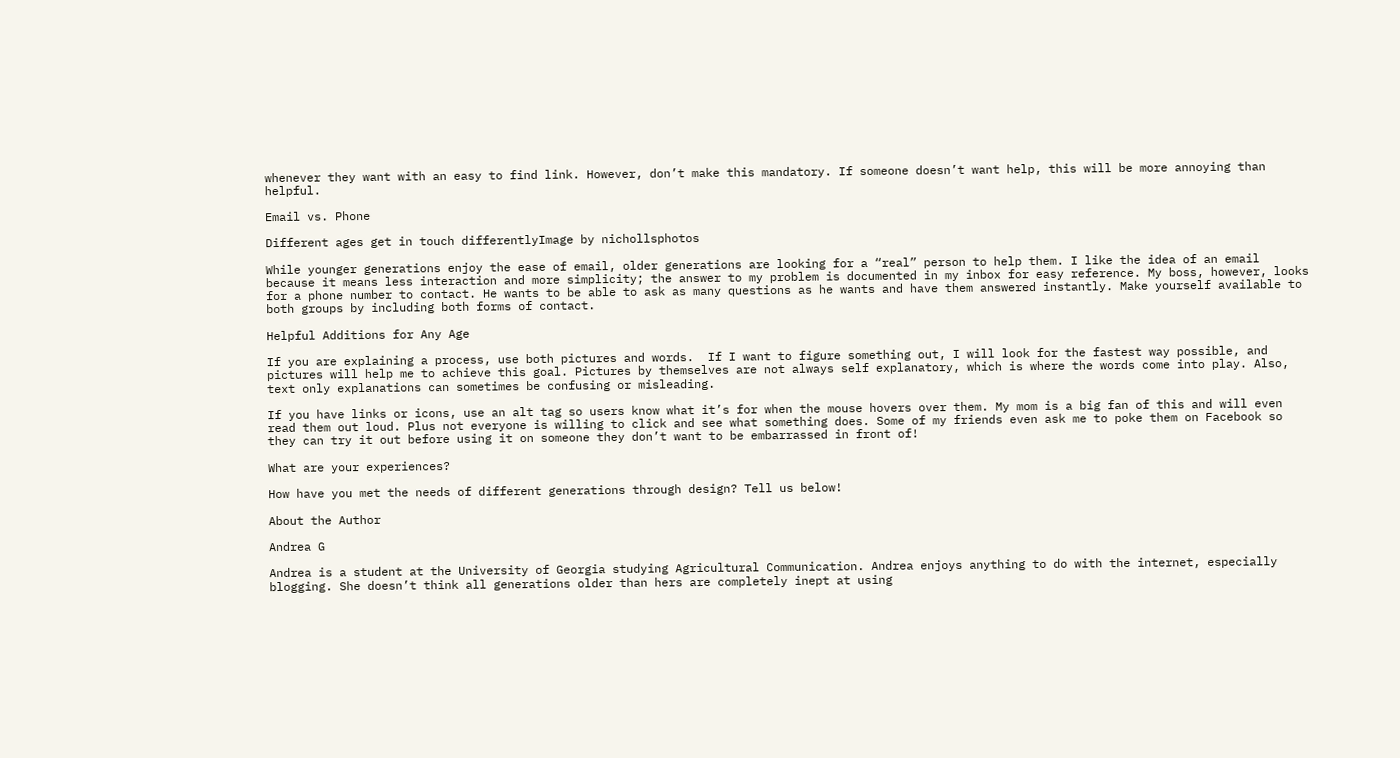whenever they want with an easy to find link. However, don’t make this mandatory. If someone doesn’t want help, this will be more annoying than helpful.

Email vs. Phone

Different ages get in touch differentlyImage by nichollsphotos

While younger generations enjoy the ease of email, older generations are looking for a “real” person to help them. I like the idea of an email because it means less interaction and more simplicity; the answer to my problem is documented in my inbox for easy reference. My boss, however, looks for a phone number to contact. He wants to be able to ask as many questions as he wants and have them answered instantly. Make yourself available to both groups by including both forms of contact.

Helpful Additions for Any Age

If you are explaining a process, use both pictures and words.  If I want to figure something out, I will look for the fastest way possible, and pictures will help me to achieve this goal. Pictures by themselves are not always self explanatory, which is where the words come into play. Also, text only explanations can sometimes be confusing or misleading.

If you have links or icons, use an alt tag so users know what it’s for when the mouse hovers over them. My mom is a big fan of this and will even read them out loud. Plus not everyone is willing to click and see what something does. Some of my friends even ask me to poke them on Facebook so they can try it out before using it on someone they don’t want to be embarrassed in front of!

What are your experiences?

How have you met the needs of different generations through design? Tell us below!

About the Author

Andrea G

Andrea is a student at the University of Georgia studying Agricultural Communication. Andrea enjoys anything to do with the internet, especially blogging. She doesn’t think all generations older than hers are completely inept at using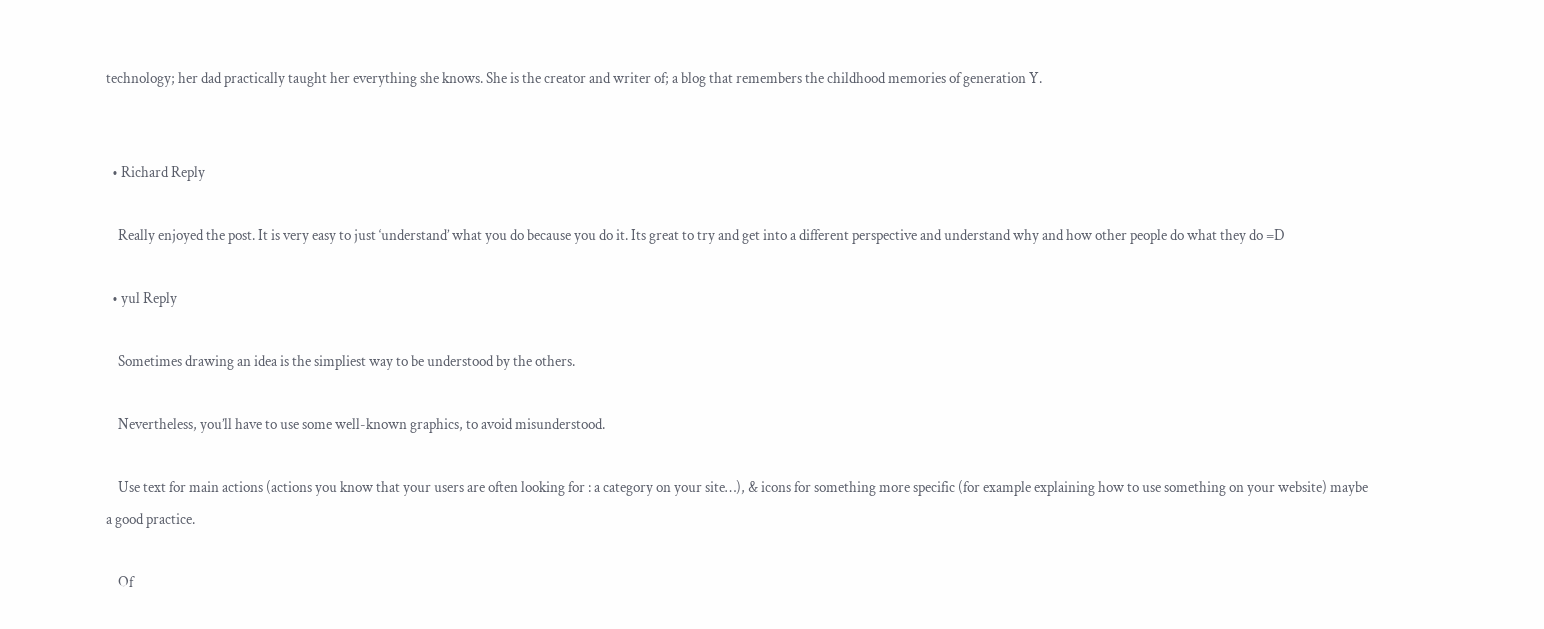technology; her dad practically taught her everything she knows. She is the creator and writer of; a blog that remembers the childhood memories of generation Y.


  • Richard Reply

    Really enjoyed the post. It is very easy to just ‘understand’ what you do because you do it. Its great to try and get into a different perspective and understand why and how other people do what they do =D

  • yul Reply

    Sometimes drawing an idea is the simpliest way to be understood by the others.

    Nevertheless, you’ll have to use some well-known graphics, to avoid misunderstood.

    Use text for main actions (actions you know that your users are often looking for : a category on your site…), & icons for something more specific (for example explaining how to use something on your website) maybe a good practice.

    Of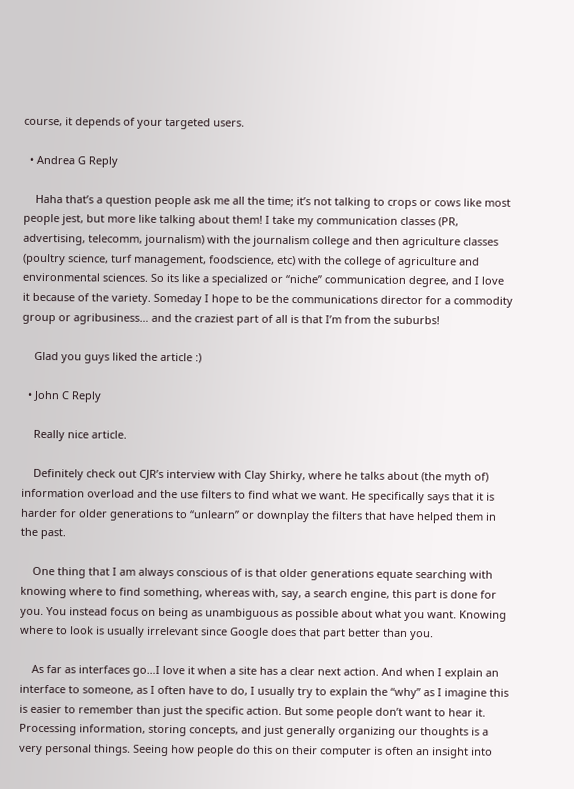course, it depends of your targeted users.

  • Andrea G Reply

    Haha that’s a question people ask me all the time; it’s not talking to crops or cows like most people jest, but more like talking about them! I take my communication classes (PR, advertising, telecomm, journalism) with the journalism college and then agriculture classes (poultry science, turf management, foodscience, etc) with the college of agriculture and environmental sciences. So its like a specialized or “niche” communication degree, and I love it because of the variety. Someday I hope to be the communications director for a commodity group or agribusiness… and the craziest part of all is that I’m from the suburbs!

    Glad you guys liked the article :)

  • John C Reply

    Really nice article.

    Definitely check out CJR’s interview with Clay Shirky, where he talks about (the myth of) information overload and the use filters to find what we want. He specifically says that it is harder for older generations to “unlearn” or downplay the filters that have helped them in the past.

    One thing that I am always conscious of is that older generations equate searching with knowing where to find something, whereas with, say, a search engine, this part is done for you. You instead focus on being as unambiguous as possible about what you want. Knowing where to look is usually irrelevant since Google does that part better than you.

    As far as interfaces go…I love it when a site has a clear next action. And when I explain an interface to someone, as I often have to do, I usually try to explain the “why” as I imagine this is easier to remember than just the specific action. But some people don’t want to hear it. Processing information, storing concepts, and just generally organizing our thoughts is a very personal things. Seeing how people do this on their computer is often an insight into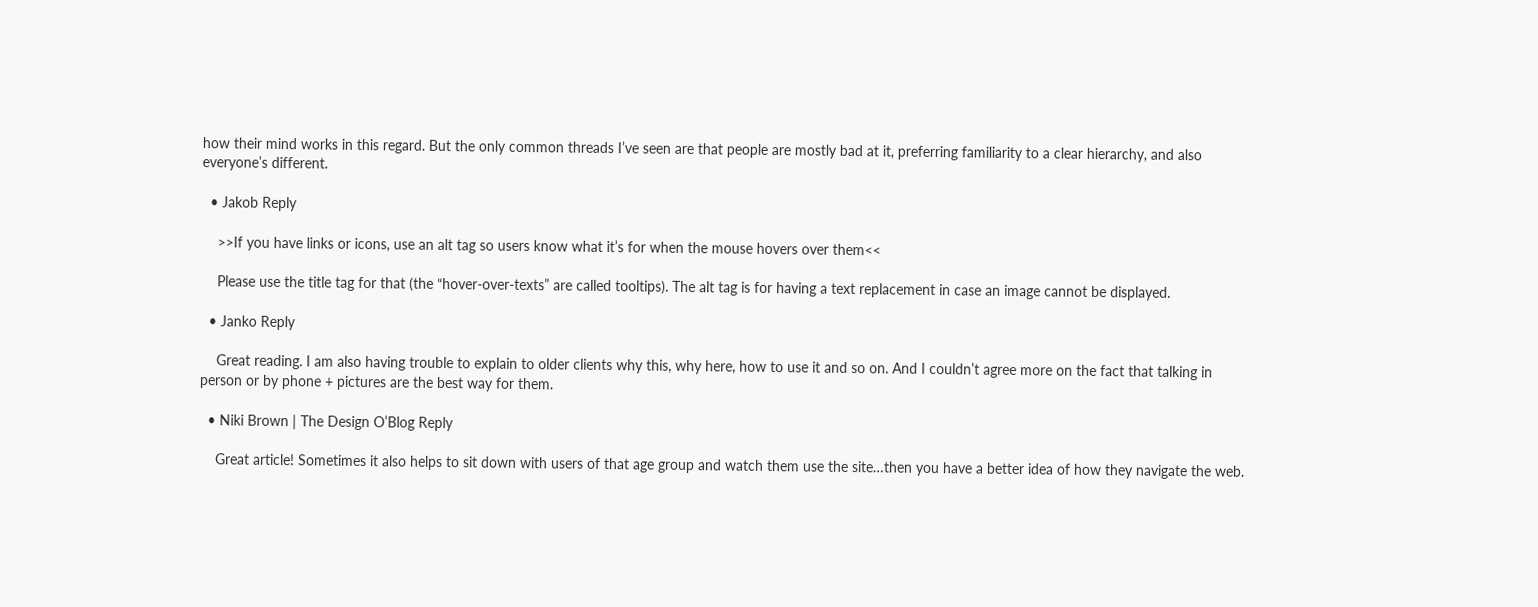how their mind works in this regard. But the only common threads I’ve seen are that people are mostly bad at it, preferring familiarity to a clear hierarchy, and also everyone’s different.

  • Jakob Reply

    >>If you have links or icons, use an alt tag so users know what it’s for when the mouse hovers over them<<

    Please use the title tag for that (the “hover-over-texts” are called tooltips). The alt tag is for having a text replacement in case an image cannot be displayed.

  • Janko Reply

    Great reading. I am also having trouble to explain to older clients why this, why here, how to use it and so on. And I couldn’t agree more on the fact that talking in person or by phone + pictures are the best way for them.

  • Niki Brown | The Design O’Blog Reply

    Great article! Sometimes it also helps to sit down with users of that age group and watch them use the site…then you have a better idea of how they navigate the web.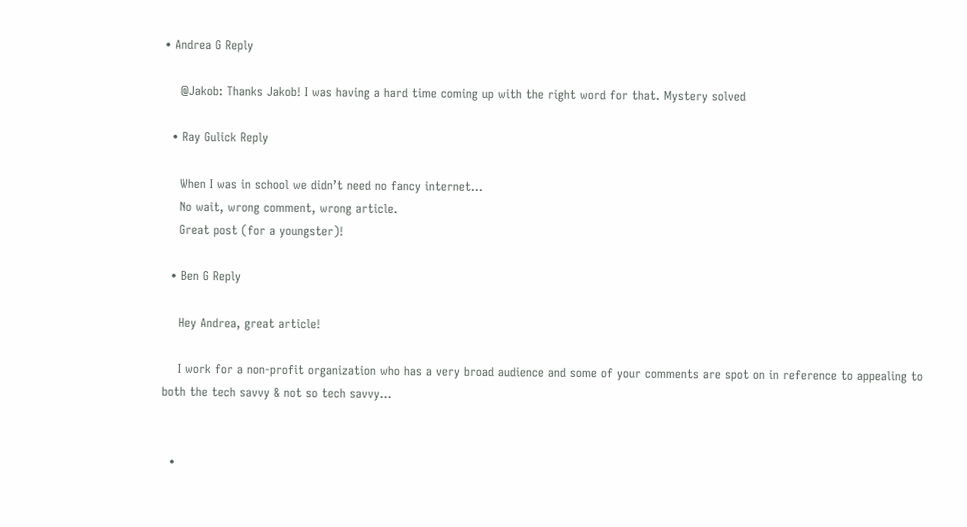• Andrea G Reply

    @Jakob: Thanks Jakob! I was having a hard time coming up with the right word for that. Mystery solved

  • Ray Gulick Reply

    When I was in school we didn’t need no fancy internet…
    No wait, wrong comment, wrong article.
    Great post (for a youngster)!

  • Ben G Reply

    Hey Andrea, great article!

    I work for a non-profit organization who has a very broad audience and some of your comments are spot on in reference to appealing to both the tech savvy & not so tech savvy…


  •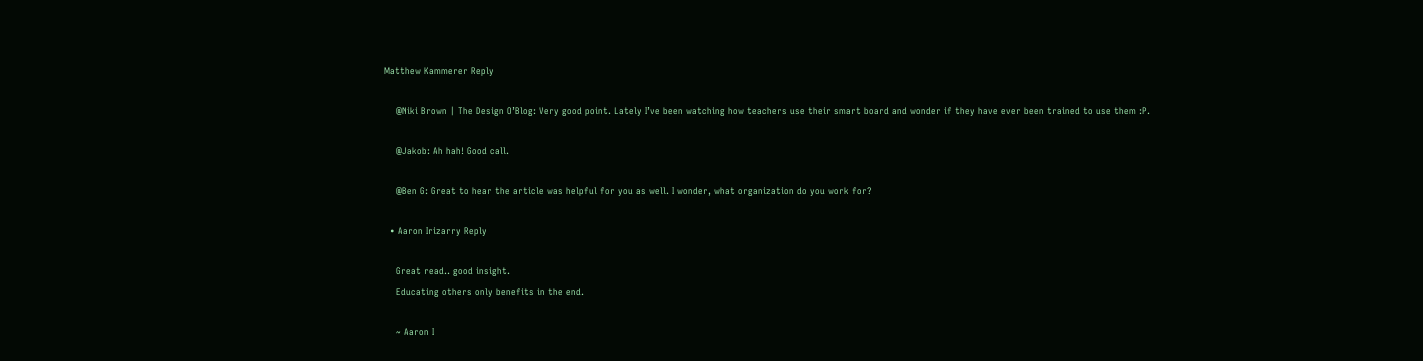Matthew Kammerer Reply

    @Niki Brown | The Design O’Blog: Very good point. Lately I’ve been watching how teachers use their smart board and wonder if they have ever been trained to use them :P.

    @Jakob: Ah hah! Good call.

    @Ben G: Great to hear the article was helpful for you as well. I wonder, what organization do you work for?

  • Aaron Irizarry Reply

    Great read.. good insight.
    Educating others only benefits in the end.

    ~ Aaron I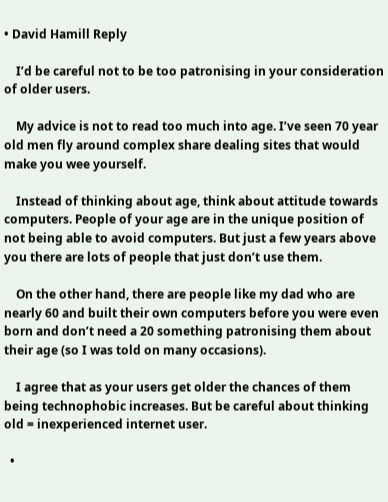• David Hamill Reply

    I’d be careful not to be too patronising in your consideration of older users.

    My advice is not to read too much into age. I’ve seen 70 year old men fly around complex share dealing sites that would make you wee yourself.

    Instead of thinking about age, think about attitude towards computers. People of your age are in the unique position of not being able to avoid computers. But just a few years above you there are lots of people that just don’t use them.

    On the other hand, there are people like my dad who are nearly 60 and built their own computers before you were even born and don’t need a 20 something patronising them about their age (so I was told on many occasions).

    I agree that as your users get older the chances of them being technophobic increases. But be careful about thinking old = inexperienced internet user.

  •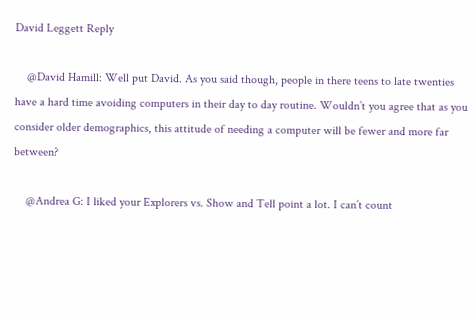David Leggett Reply

    @David Hamill: Well put David. As you said though, people in there teens to late twenties have a hard time avoiding computers in their day to day routine. Wouldn’t you agree that as you consider older demographics, this attitude of needing a computer will be fewer and more far between?

    @Andrea G: I liked your Explorers vs. Show and Tell point a lot. I can’t count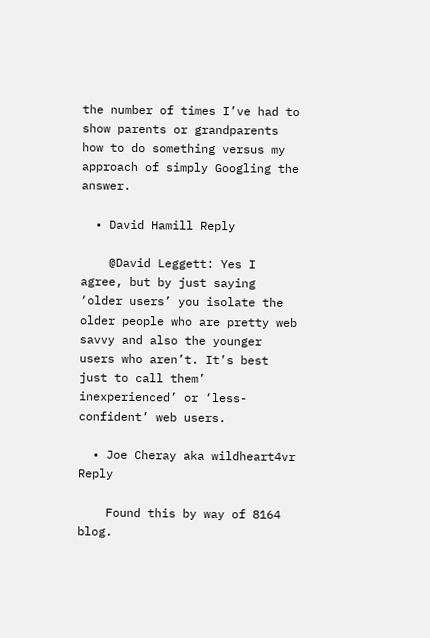the number of times I’ve had to show parents or grandparents how to do something versus my approach of simply Googling the answer.

  • David Hamill Reply

    @David Leggett: Yes I agree, but by just saying ‘older users’ you isolate the older people who are pretty web savvy and also the younger users who aren’t. It’s best just to call them’ inexperienced’ or ‘less-confident’ web users.

  • Joe Cheray aka wildheart4vr Reply

    Found this by way of 8164 blog.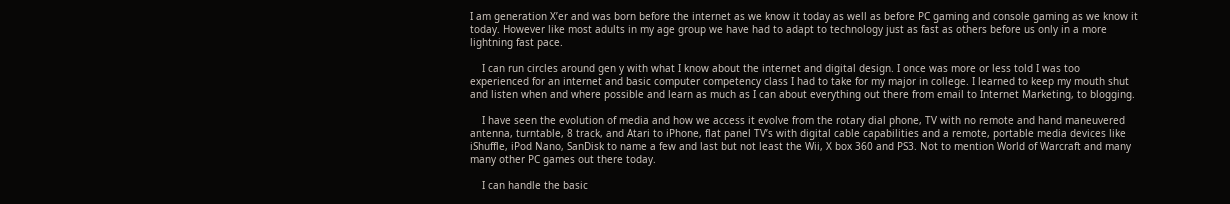I am generation X’er and was born before the internet as we know it today as well as before PC gaming and console gaming as we know it today. However like most adults in my age group we have had to adapt to technology just as fast as others before us only in a more lightning fast pace.

    I can run circles around gen y with what I know about the internet and digital design. I once was more or less told I was too experienced for an internet and basic computer competency class I had to take for my major in college. I learned to keep my mouth shut and listen when and where possible and learn as much as I can about everything out there from email to Internet Marketing, to blogging.

    I have seen the evolution of media and how we access it evolve from the rotary dial phone, TV with no remote and hand maneuvered antenna, turntable, 8 track, and Atari to iPhone, flat panel TV’s with digital cable capabilities and a remote, portable media devices like iShuffle, iPod Nano, SanDisk to name a few and last but not least the Wii, X box 360 and PS3. Not to mention World of Warcraft and many many other PC games out there today.

    I can handle the basic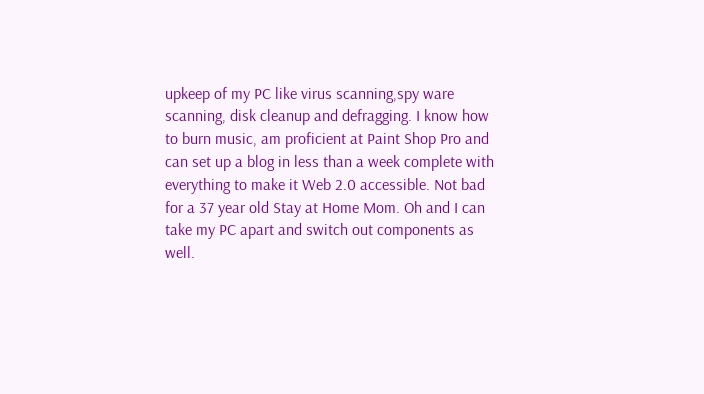upkeep of my PC like virus scanning,spy ware scanning, disk cleanup and defragging. I know how to burn music, am proficient at Paint Shop Pro and can set up a blog in less than a week complete with everything to make it Web 2.0 accessible. Not bad for a 37 year old Stay at Home Mom. Oh and I can take my PC apart and switch out components as well.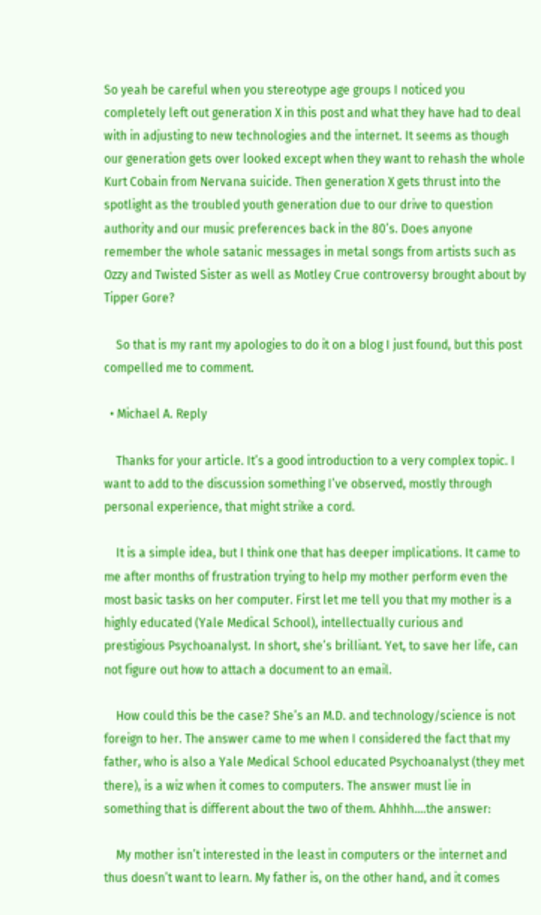So yeah be careful when you stereotype age groups I noticed you completely left out generation X in this post and what they have had to deal with in adjusting to new technologies and the internet. It seems as though our generation gets over looked except when they want to rehash the whole Kurt Cobain from Nervana suicide. Then generation X gets thrust into the spotlight as the troubled youth generation due to our drive to question authority and our music preferences back in the 80’s. Does anyone remember the whole satanic messages in metal songs from artists such as Ozzy and Twisted Sister as well as Motley Crue controversy brought about by Tipper Gore?

    So that is my rant my apologies to do it on a blog I just found, but this post compelled me to comment.

  • Michael A. Reply

    Thanks for your article. It’s a good introduction to a very complex topic. I want to add to the discussion something I’ve observed, mostly through personal experience, that might strike a cord.

    It is a simple idea, but I think one that has deeper implications. It came to me after months of frustration trying to help my mother perform even the most basic tasks on her computer. First let me tell you that my mother is a highly educated (Yale Medical School), intellectually curious and prestigious Psychoanalyst. In short, she’s brilliant. Yet, to save her life, can not figure out how to attach a document to an email.

    How could this be the case? She’s an M.D. and technology/science is not foreign to her. The answer came to me when I considered the fact that my father, who is also a Yale Medical School educated Psychoanalyst (they met there), is a wiz when it comes to computers. The answer must lie in something that is different about the two of them. Ahhhh….the answer:

    My mother isn’t interested in the least in computers or the internet and thus doesn’t want to learn. My father is, on the other hand, and it comes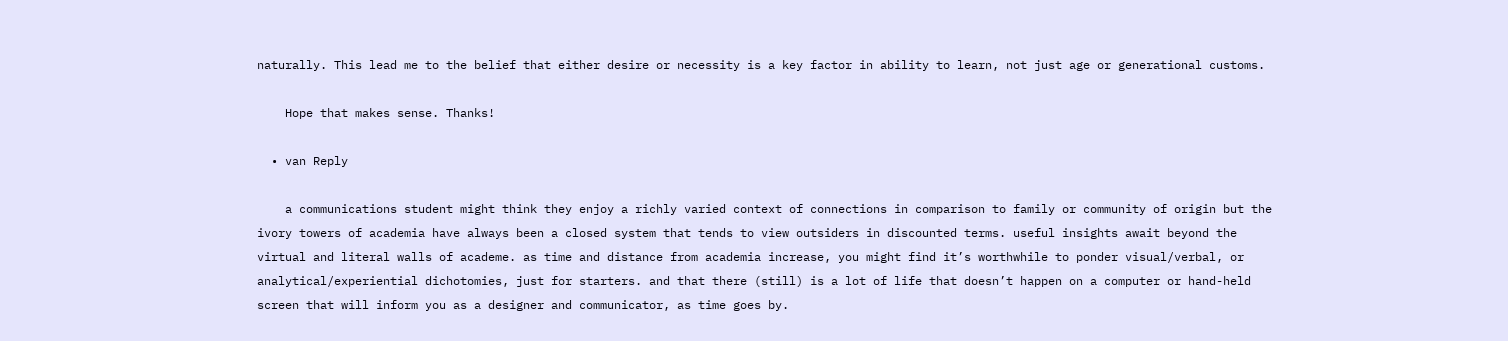naturally. This lead me to the belief that either desire or necessity is a key factor in ability to learn, not just age or generational customs.

    Hope that makes sense. Thanks!

  • van Reply

    a communications student might think they enjoy a richly varied context of connections in comparison to family or community of origin but the ivory towers of academia have always been a closed system that tends to view outsiders in discounted terms. useful insights await beyond the virtual and literal walls of academe. as time and distance from academia increase, you might find it’s worthwhile to ponder visual/verbal, or analytical/experiential dichotomies, just for starters. and that there (still) is a lot of life that doesn’t happen on a computer or hand-held screen that will inform you as a designer and communicator, as time goes by.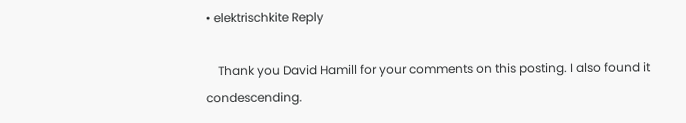• elektrischkite Reply

    Thank you David Hamill for your comments on this posting. I also found it condescending.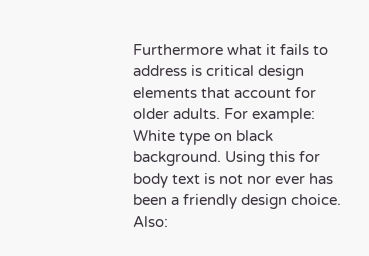Furthermore what it fails to address is critical design elements that account for older adults. For example: White type on black background. Using this for body text is not nor ever has been a friendly design choice. Also: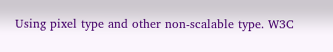Using pixel type and other non-scalable type. W3C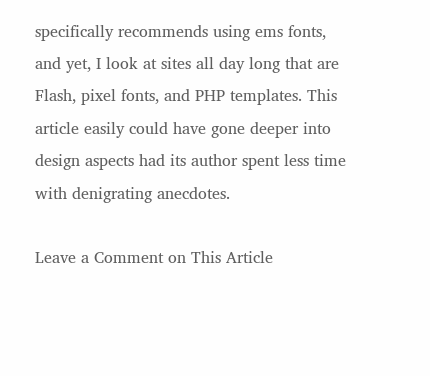specifically recommends using ems fonts, and yet, I look at sites all day long that are Flash, pixel fonts, and PHP templates. This article easily could have gone deeper into design aspects had its author spent less time with denigrating anecdotes.

Leave a Comment on This Article